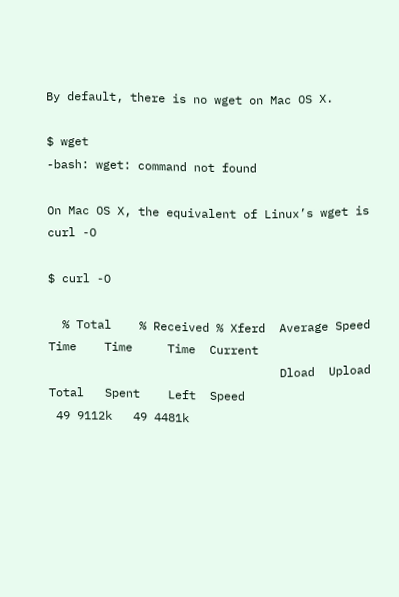By default, there is no wget on Mac OS X.

$ wget
-bash: wget: command not found

On Mac OS X, the equivalent of Linux’s wget is curl -O

$ curl -O

  % Total    % Received % Xferd  Average Speed   Time    Time     Time  Current
                                 Dload  Upload   Total   Spent    Left  Speed
 49 9112k   49 4481k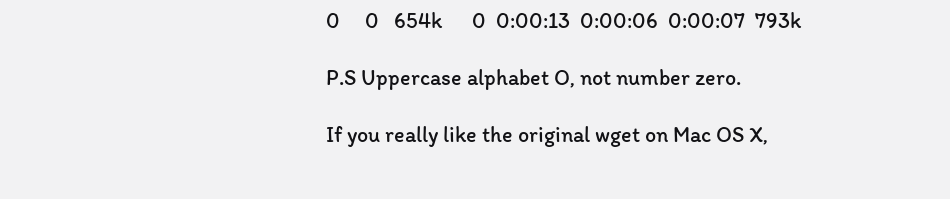0     0   654k      0  0:00:13  0:00:06  0:00:07  793k

P.S Uppercase alphabet O, not number zero.

If you really like the original wget on Mac OS X,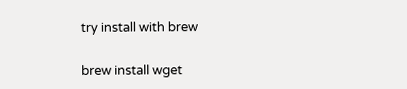try install with brew

brew install wget